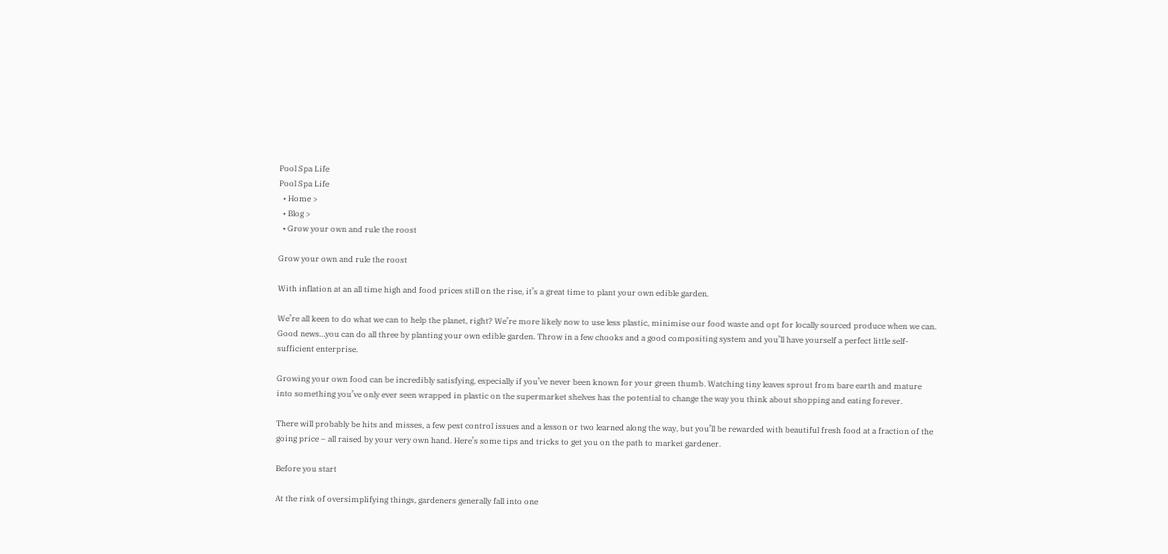Pool Spa Life
Pool Spa Life
  • Home >
  • Blog >
  • Grow your own and rule the roost

Grow your own and rule the roost

With inflation at an all time high and food prices still on the rise, it’s a great time to plant your own edible garden.

We’re all keen to do what we can to help the planet, right? We’re more likely now to use less plastic, minimise our food waste and opt for locally sourced produce when we can. Good news…you can do all three by planting your own edible garden. Throw in a few chooks and a good compositing system and you’ll have yourself a perfect little self-sufficient enterprise.

Growing your own food can be incredibly satisfying, especially if you’ve never been known for your green thumb. Watching tiny leaves sprout from bare earth and mature into something you’ve only ever seen wrapped in plastic on the supermarket shelves has the potential to change the way you think about shopping and eating forever.

There will probably be hits and misses, a few pest control issues and a lesson or two learned along the way, but you’ll be rewarded with beautiful fresh food at a fraction of the going price – all raised by your very own hand. Here’s some tips and tricks to get you on the path to market gardener.

Before you start

At the risk of oversimplifying things, gardeners generally fall into one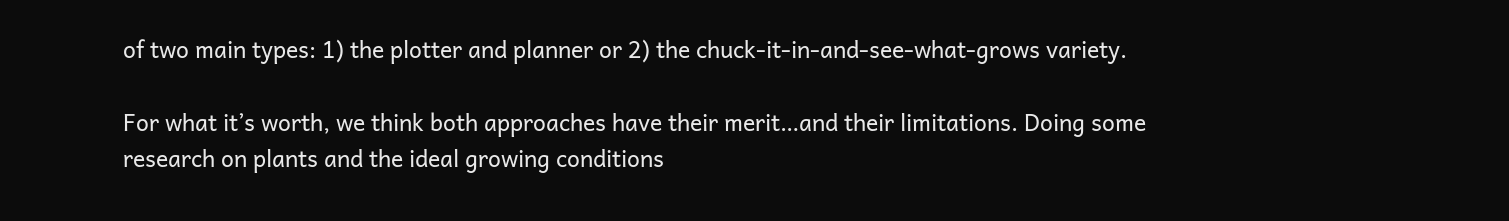of two main types: 1) the plotter and planner or 2) the chuck-it-in-and-see-what-grows variety.

For what it’s worth, we think both approaches have their merit…and their limitations. Doing some research on plants and the ideal growing conditions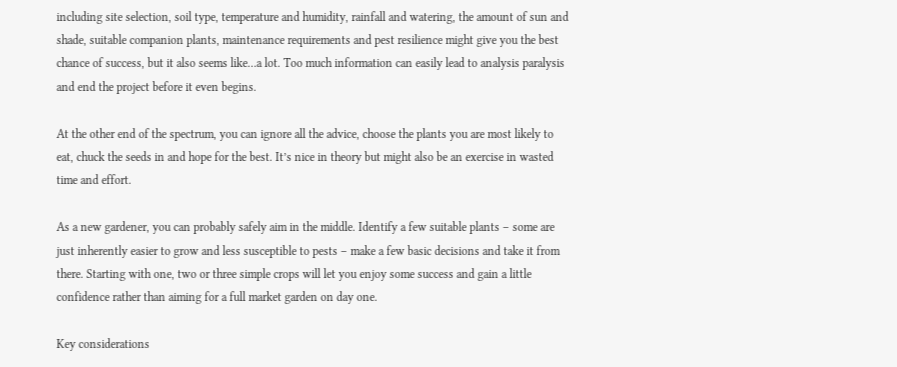including site selection, soil type, temperature and humidity, rainfall and watering, the amount of sun and shade, suitable companion plants, maintenance requirements and pest resilience might give you the best chance of success, but it also seems like…a lot. Too much information can easily lead to analysis paralysis and end the project before it even begins.

At the other end of the spectrum, you can ignore all the advice, choose the plants you are most likely to eat, chuck the seeds in and hope for the best. It’s nice in theory but might also be an exercise in wasted time and effort.

As a new gardener, you can probably safely aim in the middle. Identify a few suitable plants – some are just inherently easier to grow and less susceptible to pests – make a few basic decisions and take it from there. Starting with one, two or three simple crops will let you enjoy some success and gain a little confidence rather than aiming for a full market garden on day one.

Key considerations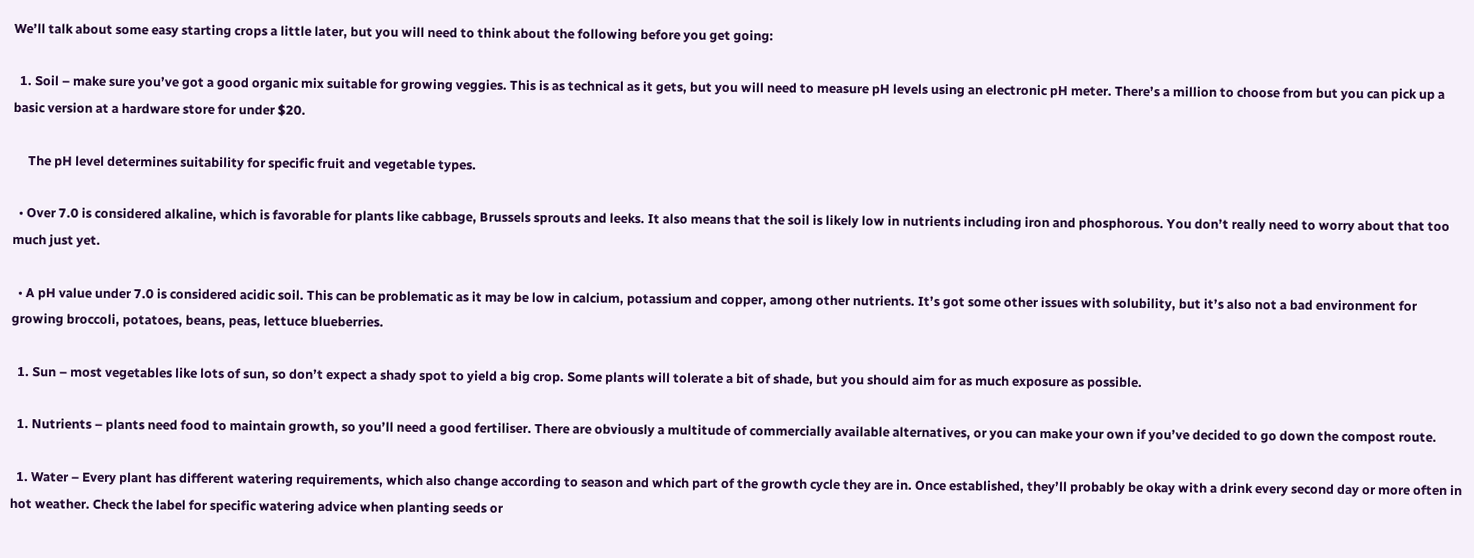We’ll talk about some easy starting crops a little later, but you will need to think about the following before you get going:

  1. Soil – make sure you’ve got a good organic mix suitable for growing veggies. This is as technical as it gets, but you will need to measure pH levels using an electronic pH meter. There’s a million to choose from but you can pick up a basic version at a hardware store for under $20.

     The pH level determines suitability for specific fruit and vegetable types.

  • Over 7.0 is considered alkaline, which is favorable for plants like cabbage, Brussels sprouts and leeks. It also means that the soil is likely low in nutrients including iron and phosphorous. You don’t really need to worry about that too much just yet.

  • A pH value under 7.0 is considered acidic soil. This can be problematic as it may be low in calcium, potassium and copper, among other nutrients. It’s got some other issues with solubility, but it’s also not a bad environment for growing broccoli, potatoes, beans, peas, lettuce blueberries.

  1. Sun – most vegetables like lots of sun, so don’t expect a shady spot to yield a big crop. Some plants will tolerate a bit of shade, but you should aim for as much exposure as possible.

  1. Nutrients – plants need food to maintain growth, so you’ll need a good fertiliser. There are obviously a multitude of commercially available alternatives, or you can make your own if you’ve decided to go down the compost route.

  1. Water – Every plant has different watering requirements, which also change according to season and which part of the growth cycle they are in. Once established, they’ll probably be okay with a drink every second day or more often in hot weather. Check the label for specific watering advice when planting seeds or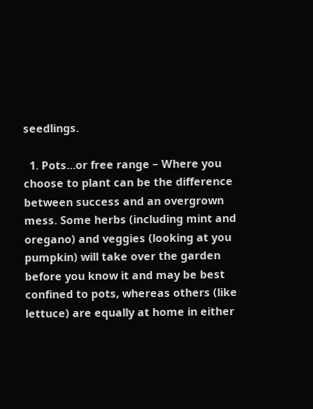seedlings.

  1. Pots…or free range – Where you choose to plant can be the difference between success and an overgrown mess. Some herbs (including mint and oregano) and veggies (looking at you pumpkin) will take over the garden before you know it and may be best confined to pots, whereas others (like lettuce) are equally at home in either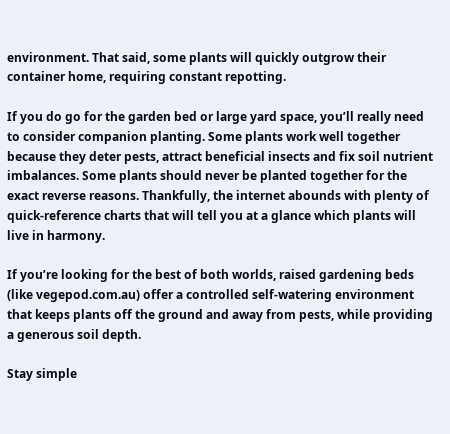environment. That said, some plants will quickly outgrow their container home, requiring constant repotting.

If you do go for the garden bed or large yard space, you’ll really need to consider companion planting. Some plants work well together because they deter pests, attract beneficial insects and fix soil nutrient imbalances. Some plants should never be planted together for the exact reverse reasons. Thankfully, the internet abounds with plenty of quick-reference charts that will tell you at a glance which plants will live in harmony.

If you’re looking for the best of both worlds, raised gardening beds (like vegepod.com.au) offer a controlled self-watering environment that keeps plants off the ground and away from pests, while providing a generous soil depth.

Stay simple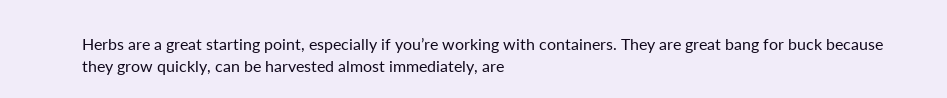Herbs are a great starting point, especially if you’re working with containers. They are great bang for buck because they grow quickly, can be harvested almost immediately, are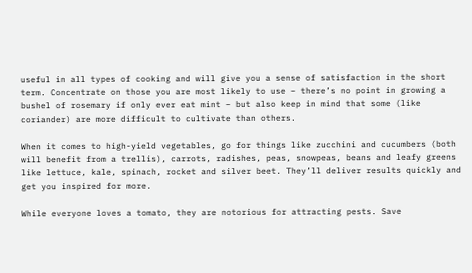useful in all types of cooking and will give you a sense of satisfaction in the short term. Concentrate on those you are most likely to use – there’s no point in growing a bushel of rosemary if only ever eat mint – but also keep in mind that some (like coriander) are more difficult to cultivate than others.

When it comes to high-yield vegetables, go for things like zucchini and cucumbers (both will benefit from a trellis), carrots, radishes, peas, snowpeas, beans and leafy greens like lettuce, kale, spinach, rocket and silver beet. They’ll deliver results quickly and get you inspired for more.

While everyone loves a tomato, they are notorious for attracting pests. Save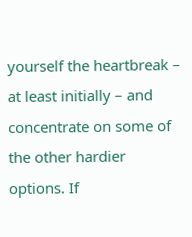yourself the heartbreak – at least initially – and concentrate on some of the other hardier options. If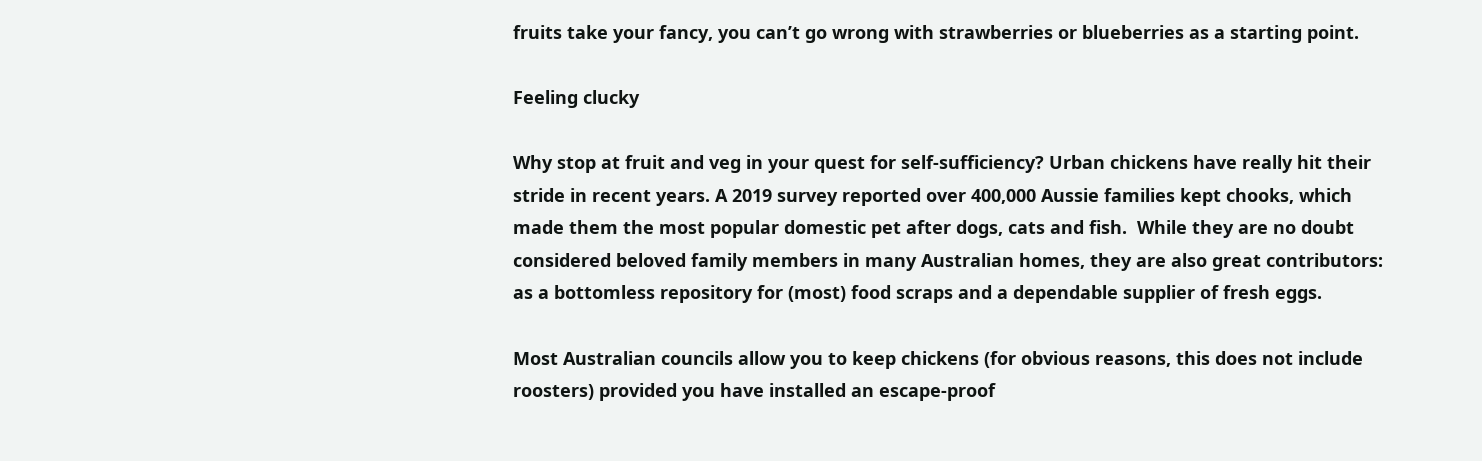fruits take your fancy, you can’t go wrong with strawberries or blueberries as a starting point.

Feeling clucky

Why stop at fruit and veg in your quest for self-sufficiency? Urban chickens have really hit their stride in recent years. A 2019 survey reported over 400,000 Aussie families kept chooks, which made them the most popular domestic pet after dogs, cats and fish.  While they are no doubt considered beloved family members in many Australian homes, they are also great contributors: as a bottomless repository for (most) food scraps and a dependable supplier of fresh eggs.

Most Australian councils allow you to keep chickens (for obvious reasons, this does not include roosters) provided you have installed an escape-proof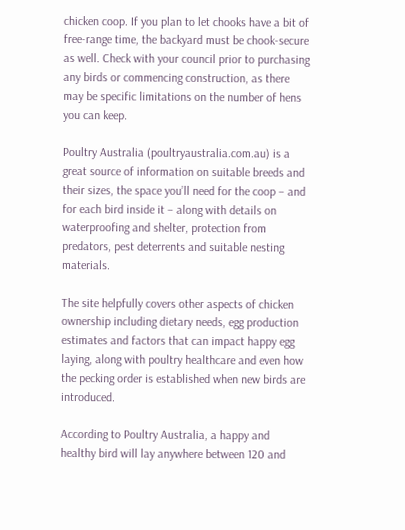chicken coop. If you plan to let chooks have a bit of free-range time, the backyard must be chook-secure as well. Check with your council prior to purchasing any birds or commencing construction, as there may be specific limitations on the number of hens you can keep.

Poultry Australia (poultryaustralia.com.au) is a great source of information on suitable breeds and their sizes, the space you’ll need for the coop – and for each bird inside it – along with details on waterproofing and shelter, protection from predators, pest deterrents and suitable nesting materials.

The site helpfully covers other aspects of chicken ownership including dietary needs, egg production estimates and factors that can impact happy egg laying, along with poultry healthcare and even how the pecking order is established when new birds are introduced.

According to Poultry Australia, a happy and healthy bird will lay anywhere between 120 and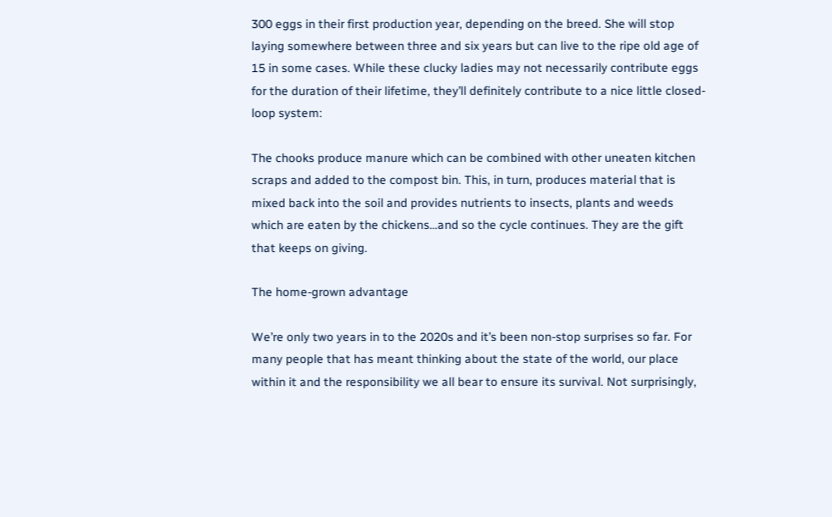300 eggs in their first production year, depending on the breed. She will stop laying somewhere between three and six years but can live to the ripe old age of 15 in some cases. While these clucky ladies may not necessarily contribute eggs for the duration of their lifetime, they’ll definitely contribute to a nice little closed-loop system:

The chooks produce manure which can be combined with other uneaten kitchen scraps and added to the compost bin. This, in turn, produces material that is mixed back into the soil and provides nutrients to insects, plants and weeds which are eaten by the chickens…and so the cycle continues. They are the gift that keeps on giving.

The home-grown advantage

We’re only two years in to the 2020s and it’s been non-stop surprises so far. For many people that has meant thinking about the state of the world, our place within it and the responsibility we all bear to ensure its survival. Not surprisingly,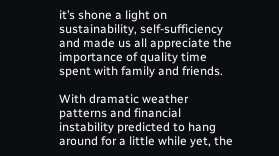it’s shone a light on sustainability, self-sufficiency and made us all appreciate the importance of quality time spent with family and friends.

With dramatic weather patterns and financial instability predicted to hang around for a little while yet, the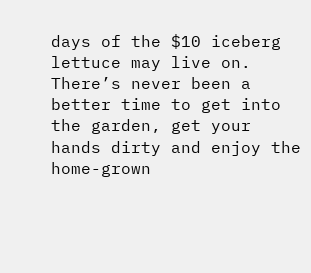days of the $10 iceberg lettuce may live on. There’s never been a better time to get into the garden, get your hands dirty and enjoy the home-grown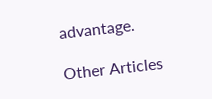advantage.

Other Articles